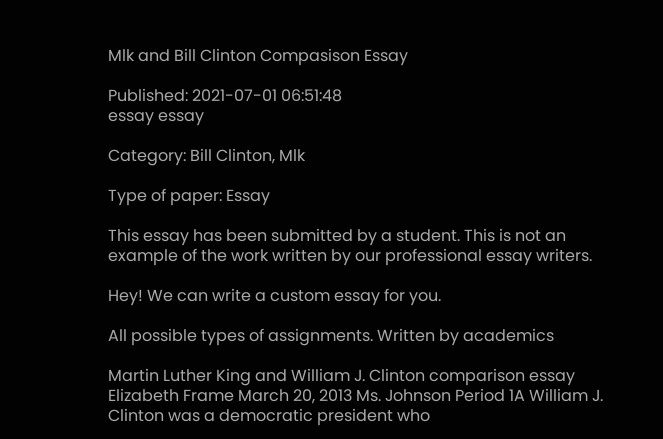Mlk and Bill Clinton Compasison Essay

Published: 2021-07-01 06:51:48
essay essay

Category: Bill Clinton, Mlk

Type of paper: Essay

This essay has been submitted by a student. This is not an example of the work written by our professional essay writers.

Hey! We can write a custom essay for you.

All possible types of assignments. Written by academics

Martin Luther King and William J. Clinton comparison essay Elizabeth Frame March 20, 2013 Ms. Johnson Period 1A William J. Clinton was a democratic president who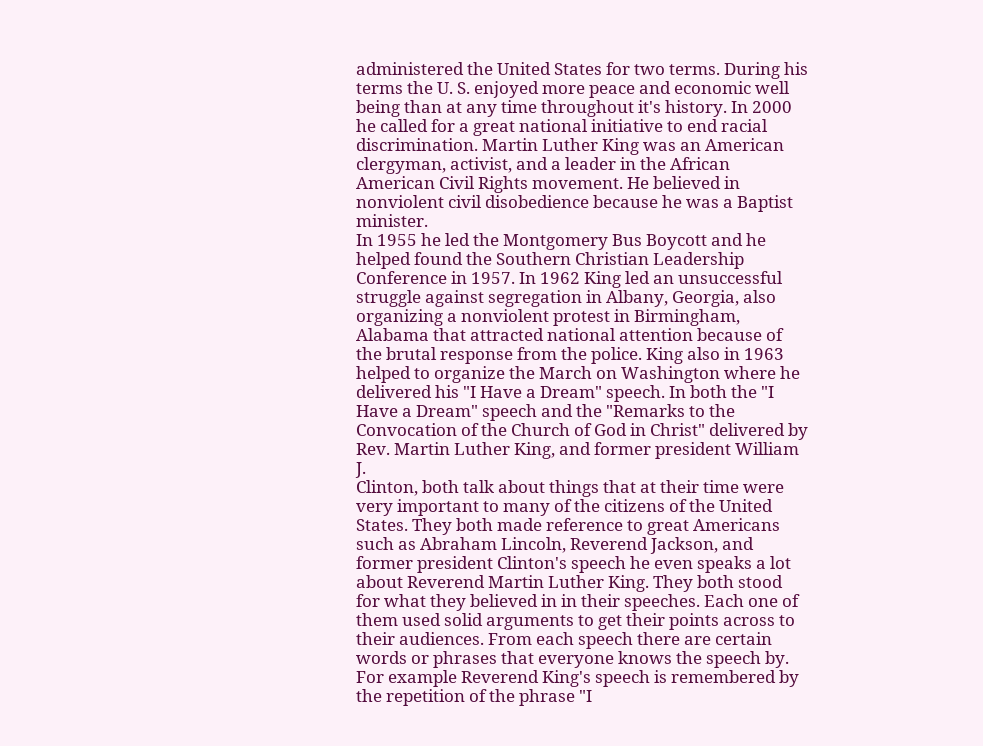administered the United States for two terms. During his terms the U. S. enjoyed more peace and economic well being than at any time throughout it's history. In 2000 he called for a great national initiative to end racial discrimination. Martin Luther King was an American clergyman, activist, and a leader in the African American Civil Rights movement. He believed in nonviolent civil disobedience because he was a Baptist minister.
In 1955 he led the Montgomery Bus Boycott and he helped found the Southern Christian Leadership Conference in 1957. In 1962 King led an unsuccessful struggle against segregation in Albany, Georgia, also organizing a nonviolent protest in Birmingham, Alabama that attracted national attention because of the brutal response from the police. King also in 1963 helped to organize the March on Washington where he delivered his "I Have a Dream" speech. In both the "I Have a Dream" speech and the "Remarks to the Convocation of the Church of God in Christ" delivered by Rev. Martin Luther King, and former president William J.
Clinton, both talk about things that at their time were very important to many of the citizens of the United States. They both made reference to great Americans such as Abraham Lincoln, Reverend Jackson, and former president Clinton's speech he even speaks a lot about Reverend Martin Luther King. They both stood for what they believed in in their speeches. Each one of them used solid arguments to get their points across to their audiences. From each speech there are certain words or phrases that everyone knows the speech by. For example Reverend King's speech is remembered by the repetition of the phrase "I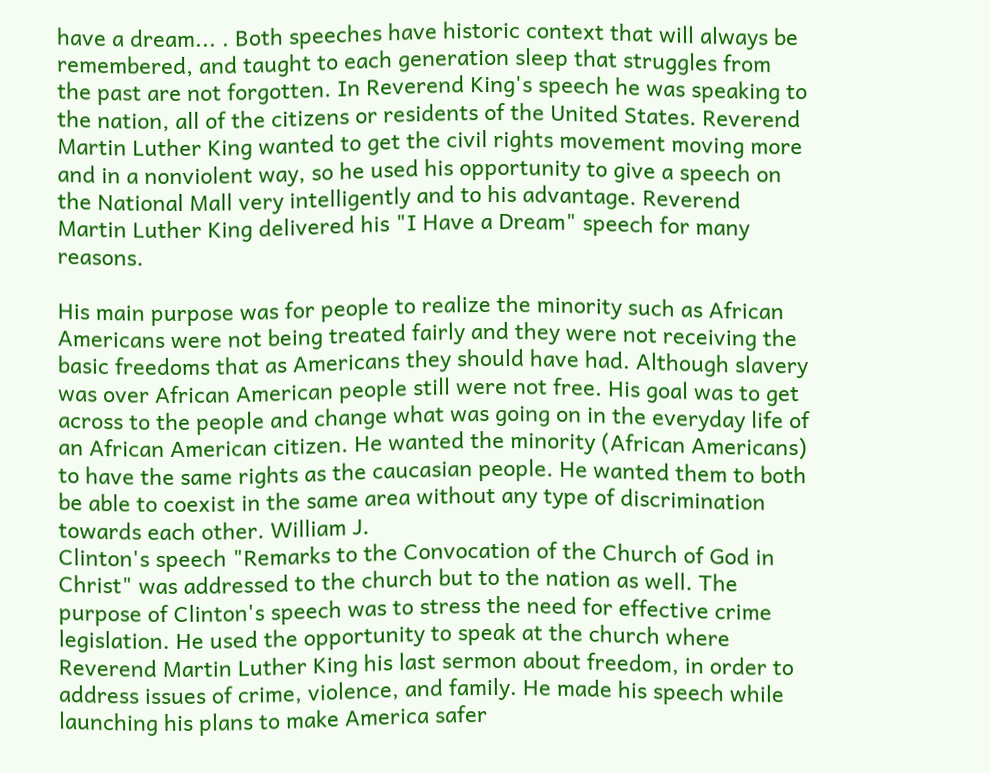have a dream... . Both speeches have historic context that will always be remembered, and taught to each generation sleep that struggles from the past are not forgotten. In Reverend King's speech he was speaking to the nation, all of the citizens or residents of the United States. Reverend Martin Luther King wanted to get the civil rights movement moving more and in a nonviolent way, so he used his opportunity to give a speech on the National Mall very intelligently and to his advantage. Reverend Martin Luther King delivered his "I Have a Dream" speech for many reasons.

His main purpose was for people to realize the minority such as African Americans were not being treated fairly and they were not receiving the basic freedoms that as Americans they should have had. Although slavery was over African American people still were not free. His goal was to get across to the people and change what was going on in the everyday life of an African American citizen. He wanted the minority (African Americans) to have the same rights as the caucasian people. He wanted them to both be able to coexist in the same area without any type of discrimination towards each other. William J.
Clinton's speech "Remarks to the Convocation of the Church of God in Christ" was addressed to the church but to the nation as well. The purpose of Clinton's speech was to stress the need for effective crime legislation. He used the opportunity to speak at the church where Reverend Martin Luther King his last sermon about freedom, in order to address issues of crime, violence, and family. He made his speech while launching his plans to make America safer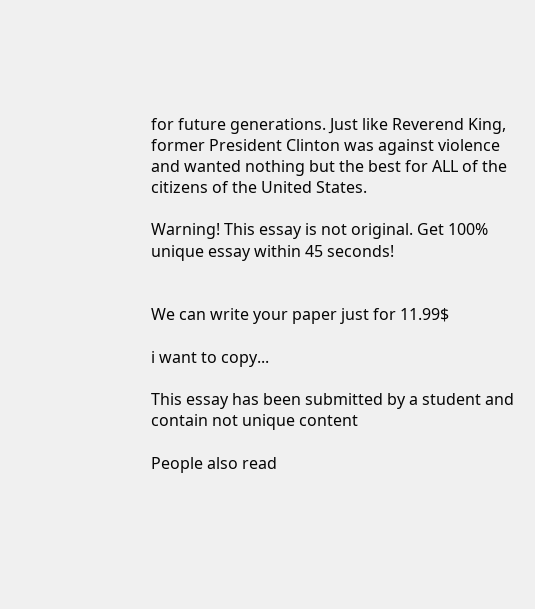for future generations. Just like Reverend King, former President Clinton was against violence and wanted nothing but the best for ALL of the citizens of the United States.

Warning! This essay is not original. Get 100% unique essay within 45 seconds!


We can write your paper just for 11.99$

i want to copy...

This essay has been submitted by a student and contain not unique content

People also read